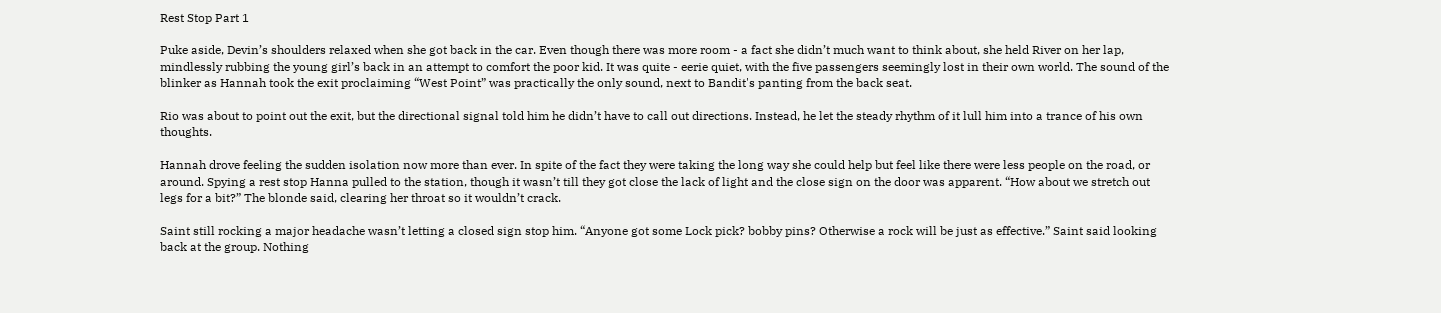Rest Stop Part 1

Puke aside, Devin’s shoulders relaxed when she got back in the car. Even though there was more room - a fact she didn’t much want to think about, she held River on her lap, mindlessly rubbing the young girl’s back in an attempt to comfort the poor kid. It was quite - eerie quiet, with the five passengers seemingly lost in their own world. The sound of the blinker as Hannah took the exit proclaiming “West Point” was practically the only sound, next to Bandit's panting from the back seat.

Rio was about to point out the exit, but the directional signal told him he didn’t have to call out directions. Instead, he let the steady rhythm of it lull him into a trance of his own thoughts.

Hannah drove feeling the sudden isolation now more than ever. In spite of the fact they were taking the long way she could help but feel like there were less people on the road, or around. Spying a rest stop Hanna pulled to the station, though it wasn’t till they got close the lack of light and the close sign on the door was apparent. “How about we stretch out legs for a bit?” The blonde said, clearing her throat so it wouldn’t crack.

Saint still rocking a major headache wasn’t letting a closed sign stop him. “Anyone got some Lock pick? bobby pins? Otherwise a rock will be just as effective.” Saint said looking back at the group. Nothing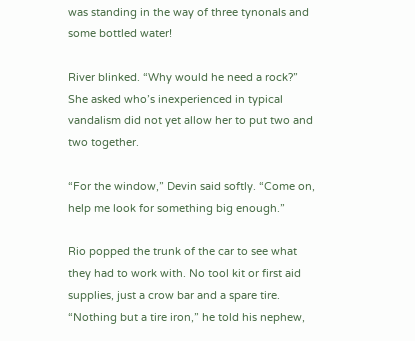was standing in the way of three tynonals and some bottled water!

River blinked. “Why would he need a rock?” She asked who’s inexperienced in typical vandalism did not yet allow her to put two and two together.

“For the window,” Devin said softly. “Come on, help me look for something big enough.”

Rio popped the trunk of the car to see what they had to work with. No tool kit or first aid supplies, just a crow bar and a spare tire. “Nothing but a tire iron,” he told his nephew,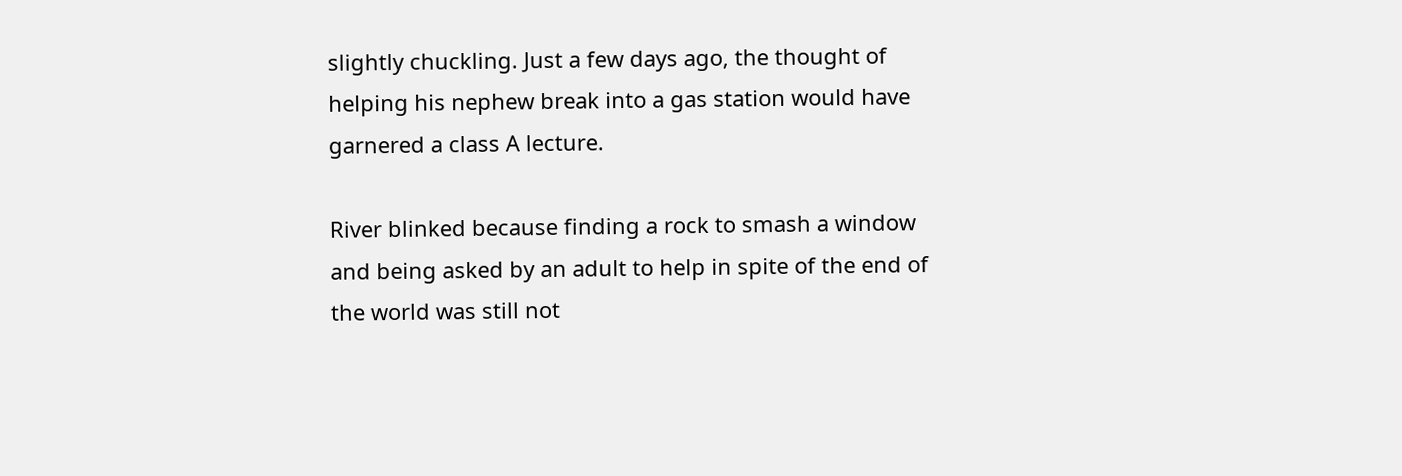slightly chuckling. Just a few days ago, the thought of helping his nephew break into a gas station would have garnered a class A lecture.

River blinked because finding a rock to smash a window and being asked by an adult to help in spite of the end of the world was still not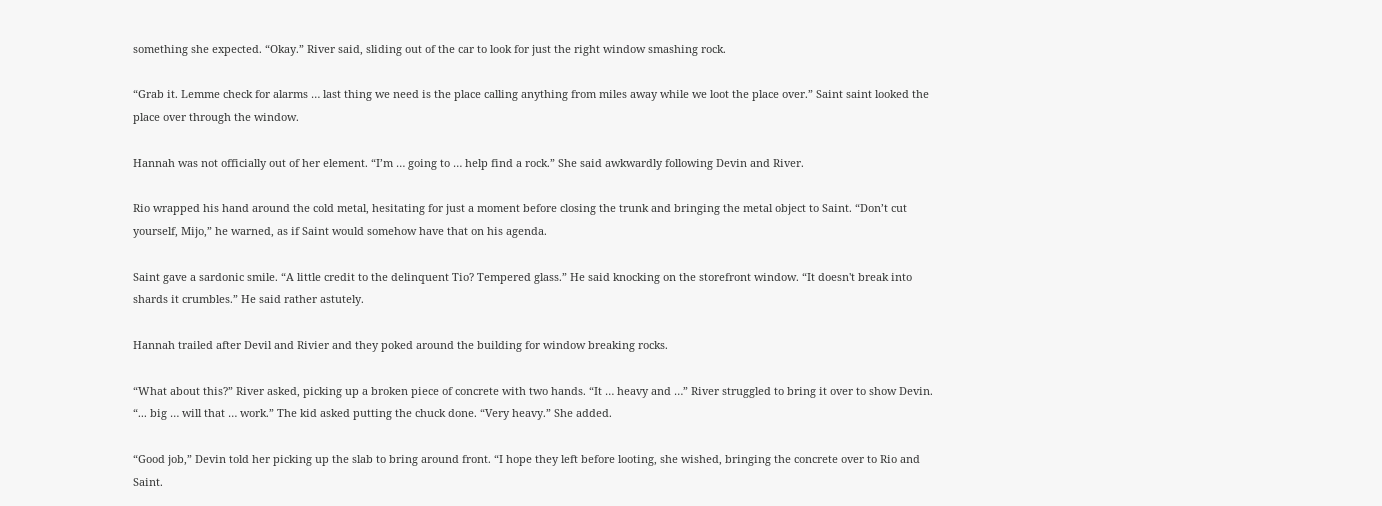something she expected. “Okay.” River said, sliding out of the car to look for just the right window smashing rock.

“Grab it. Lemme check for alarms … last thing we need is the place calling anything from miles away while we loot the place over.” Saint saint looked the place over through the window.

Hannah was not officially out of her element. “I’m … going to … help find a rock.” She said awkwardly following Devin and River.

Rio wrapped his hand around the cold metal, hesitating for just a moment before closing the trunk and bringing the metal object to Saint. “Don’t cut yourself, Mijo,” he warned, as if Saint would somehow have that on his agenda.

Saint gave a sardonic smile. “A little credit to the delinquent Tio? Tempered glass.” He said knocking on the storefront window. “It doesn't break into shards it crumbles.” He said rather astutely.

Hannah trailed after Devil and Rivier and they poked around the building for window breaking rocks.

“What about this?” River asked, picking up a broken piece of concrete with two hands. “It … heavy and …” River struggled to bring it over to show Devin. “... big … will that … work.” The kid asked putting the chuck done. “Very heavy.” She added.

“Good job,” Devin told her picking up the slab to bring around front. “I hope they left before looting, she wished, bringing the concrete over to Rio and Saint.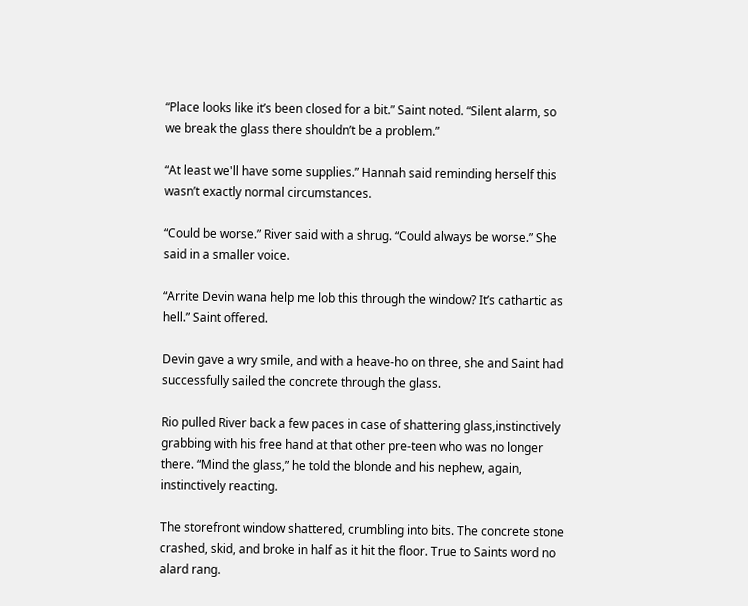“Place looks like it’s been closed for a bit.” Saint noted. “Silent alarm, so we break the glass there shouldn’t be a problem.”

“At least we'll have some supplies.” Hannah said reminding herself this wasn’t exactly normal circumstances.

“Could be worse.” River said with a shrug. “Could always be worse.” She said in a smaller voice.

“Arrite Devin wana help me lob this through the window? It’s cathartic as hell.” Saint offered.

Devin gave a wry smile, and with a heave-ho on three, she and Saint had successfully sailed the concrete through the glass.

Rio pulled River back a few paces in case of shattering glass,instinctively grabbing with his free hand at that other pre-teen who was no longer there. “Mind the glass,” he told the blonde and his nephew, again, instinctively reacting.

The storefront window shattered, crumbling into bits. The concrete stone crashed, skid, and broke in half as it hit the floor. True to Saints word no alard rang.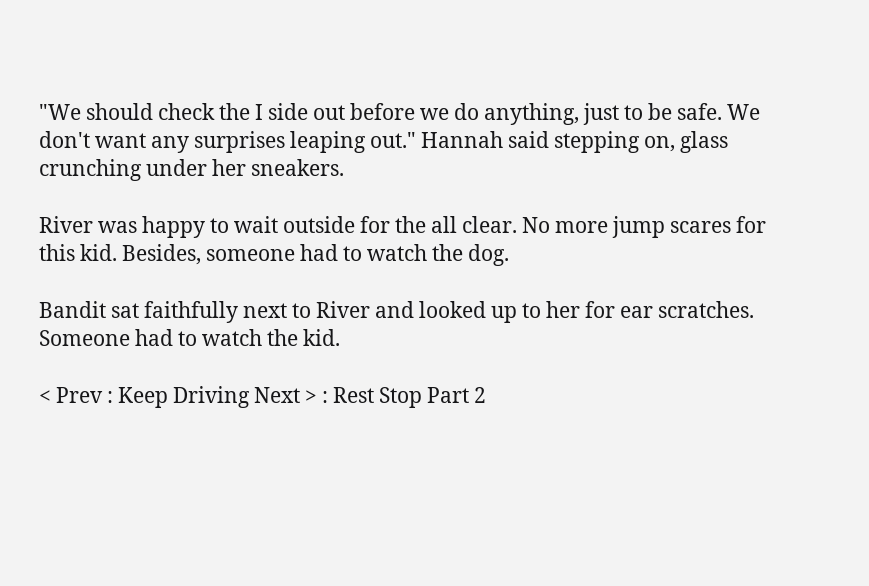"We should check the I side out before we do anything, just to be safe. We don't want any surprises leaping out." Hannah said stepping on, glass crunching under her sneakers.

River was happy to wait outside for the all clear. No more jump scares for this kid. Besides, someone had to watch the dog.

Bandit sat faithfully next to River and looked up to her for ear scratches. Someone had to watch the kid.

< Prev : Keep Driving Next > : Rest Stop Part 2